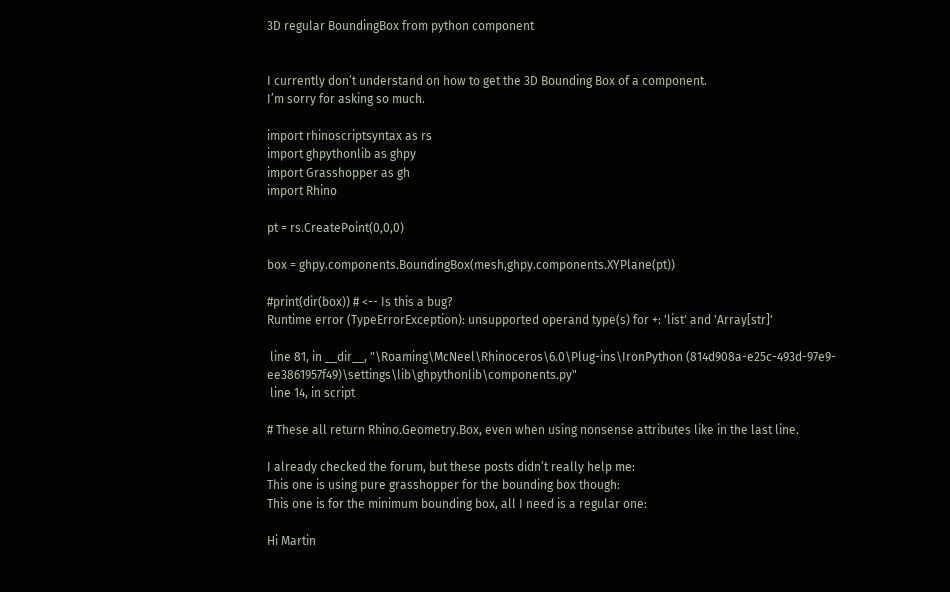3D regular BoundingBox from python component


I currently don’t understand on how to get the 3D Bounding Box of a component.
I’m sorry for asking so much.

import rhinoscriptsyntax as rs
import ghpythonlib as ghpy
import Grasshopper as gh
import Rhino

pt = rs.CreatePoint(0,0,0)

box = ghpy.components.BoundingBox(mesh,ghpy.components.XYPlane(pt))

#print(dir(box)) # <-- Is this a bug?
Runtime error (TypeErrorException): unsupported operand type(s) for +: 'list' and 'Array[str]'

 line 81, in __dir__, "\Roaming\McNeel\Rhinoceros\6.0\Plug-ins\IronPython (814d908a-e25c-493d-97e9-ee3861957f49)\settings\lib\ghpythonlib\components.py"
 line 14, in script

# These all return Rhino.Geometry.Box, even when using nonsense attributes like in the last line.

I already checked the forum, but these posts didn’t really help me:
This one is using pure grasshopper for the bounding box though:
This one is for the minimum bounding box, all I need is a regular one:

Hi Martin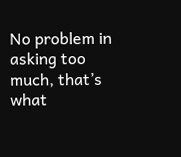No problem in asking too much, that’s what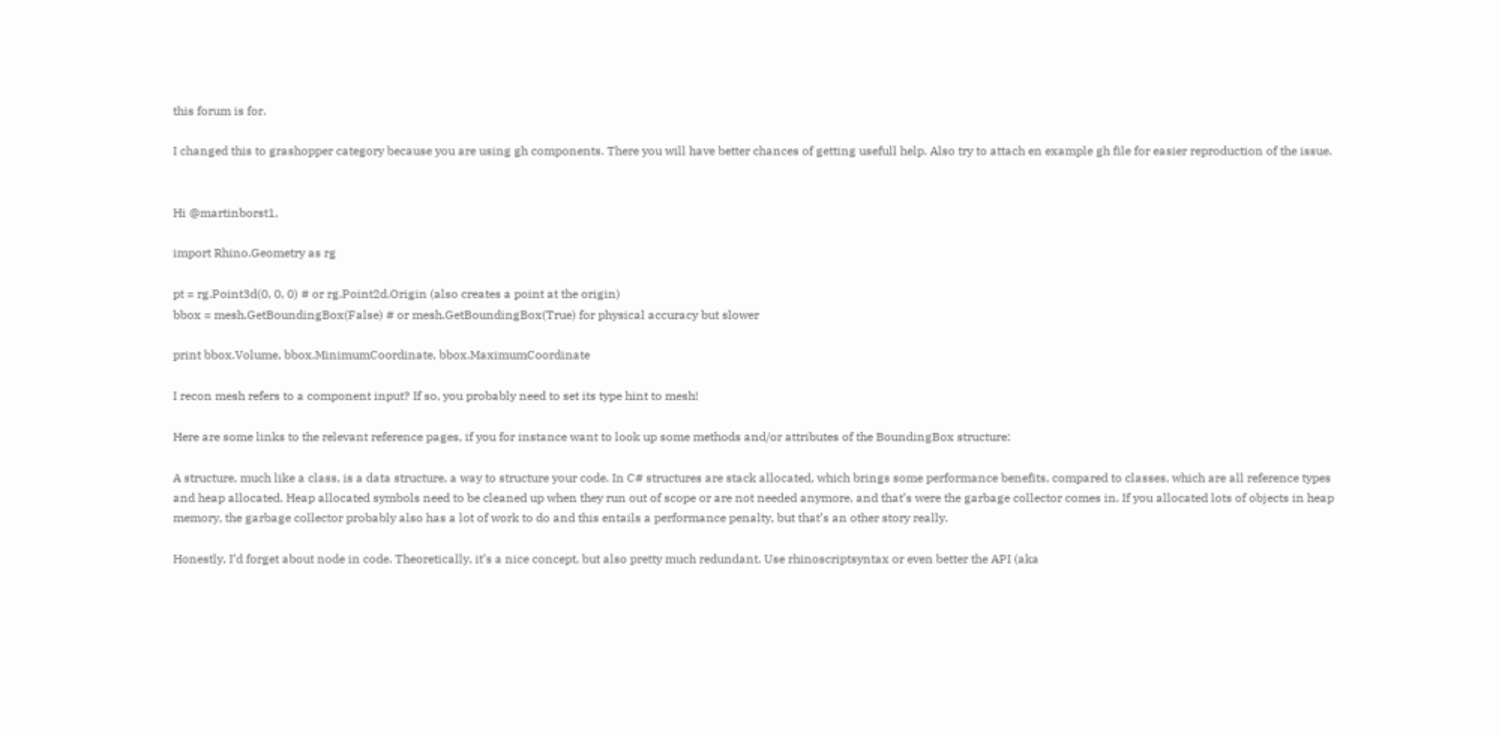this forum is for.

I changed this to grashopper category because you are using gh components. There you will have better chances of getting usefull help. Also try to attach en example gh file for easier reproduction of the issue.


Hi @martinborst1,

import Rhino.Geometry as rg

pt = rg.Point3d(0, 0, 0) # or rg.Point2d.Origin (also creates a point at the origin)
bbox = mesh.GetBoundingBox(False) # or mesh.GetBoundingBox(True) for physical accuracy but slower

print bbox.Volume, bbox.MinimumCoordinate, bbox.MaximumCoordinate

I recon mesh refers to a component input? If so, you probably need to set its type hint to mesh!

Here are some links to the relevant reference pages, if you for instance want to look up some methods and/or attributes of the BoundingBox structure:

A structure, much like a class, is a data structure, a way to structure your code. In C# structures are stack allocated, which brings some performance benefits, compared to classes, which are all reference types and heap allocated. Heap allocated symbols need to be cleaned up when they run out of scope or are not needed anymore, and that’s were the garbage collector comes in. If you allocated lots of objects in heap memory, the garbage collector probably also has a lot of work to do and this entails a performance penalty, but that’s an other story really.

Honestly, I’d forget about node in code. Theoretically, it’s a nice concept, but also pretty much redundant. Use rhinoscriptsyntax or even better the API (aka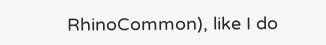RhinoCommon), like I do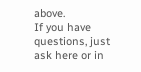above.
If you have questions, just ask here or in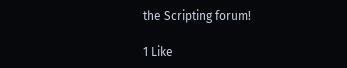the Scripting forum!

1 Like